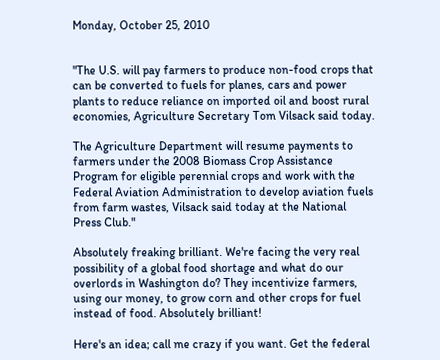Monday, October 25, 2010


"The U.S. will pay farmers to produce non-food crops that can be converted to fuels for planes, cars and power plants to reduce reliance on imported oil and boost rural economies, Agriculture Secretary Tom Vilsack said today.

The Agriculture Department will resume payments to farmers under the 2008 Biomass Crop Assistance Program for eligible perennial crops and work with the Federal Aviation Administration to develop aviation fuels from farm wastes, Vilsack said today at the National Press Club."

Absolutely freaking brilliant. We're facing the very real possibility of a global food shortage and what do our overlords in Washington do? They incentivize farmers, using our money, to grow corn and other crops for fuel instead of food. Absolutely brilliant!

Here's an idea; call me crazy if you want. Get the federal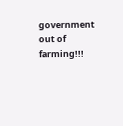government out of farming!!!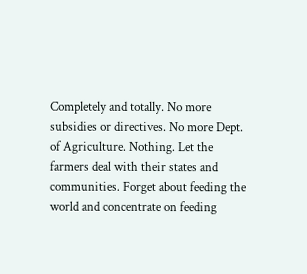Completely and totally. No more subsidies or directives. No more Dept. of Agriculture. Nothing. Let the farmers deal with their states and communities. Forget about feeding the world and concentrate on feeding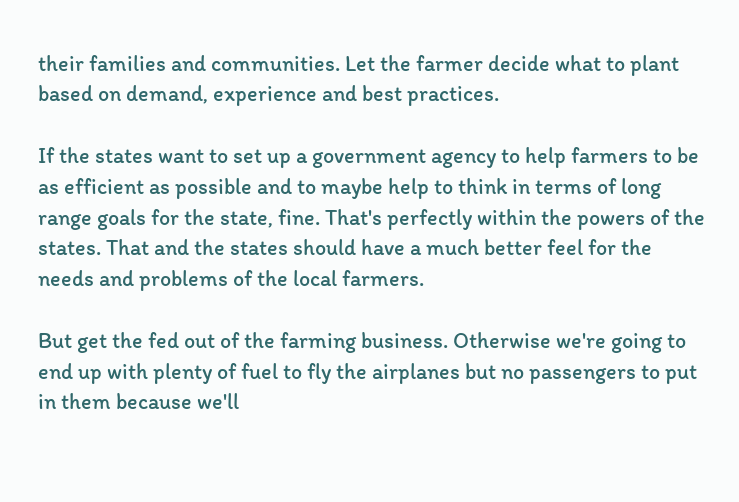their families and communities. Let the farmer decide what to plant based on demand, experience and best practices.

If the states want to set up a government agency to help farmers to be as efficient as possible and to maybe help to think in terms of long range goals for the state, fine. That's perfectly within the powers of the states. That and the states should have a much better feel for the needs and problems of the local farmers.

But get the fed out of the farming business. Otherwise we're going to end up with plenty of fuel to fly the airplanes but no passengers to put in them because we'll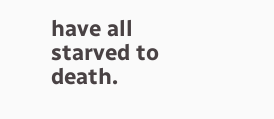have all starved to death.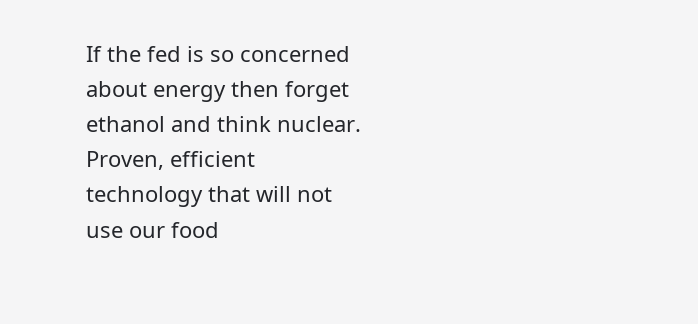If the fed is so concerned about energy then forget ethanol and think nuclear. Proven, efficient technology that will not use our food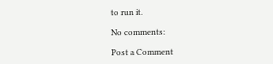to run it.

No comments:

Post a Comment